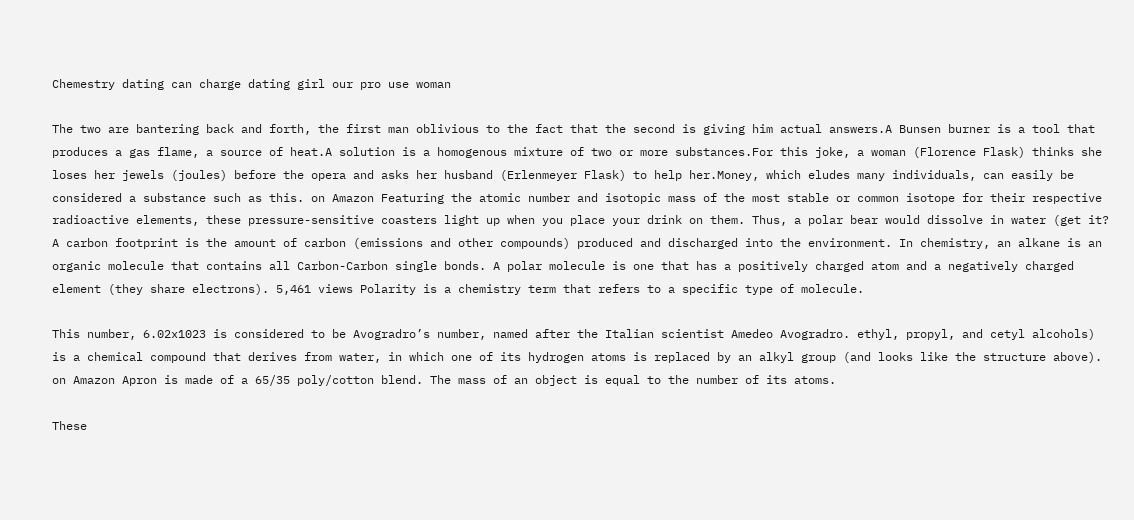Chemestry dating can charge dating girl our pro use woman

The two are bantering back and forth, the first man oblivious to the fact that the second is giving him actual answers.A Bunsen burner is a tool that produces a gas flame, a source of heat.A solution is a homogenous mixture of two or more substances.For this joke, a woman (Florence Flask) thinks she loses her jewels (joules) before the opera and asks her husband (Erlenmeyer Flask) to help her.Money, which eludes many individuals, can easily be considered a substance such as this. on Amazon Featuring the atomic number and isotopic mass of the most stable or common isotope for their respective radioactive elements, these pressure-sensitive coasters light up when you place your drink on them. Thus, a polar bear would dissolve in water (get it? A carbon footprint is the amount of carbon (emissions and other compounds) produced and discharged into the environment. In chemistry, an alkane is an organic molecule that contains all Carbon-Carbon single bonds. A polar molecule is one that has a positively charged atom and a negatively charged element (they share electrons). 5,461 views Polarity is a chemistry term that refers to a specific type of molecule.

This number, 6.02x1023 is considered to be Avogradro’s number, named after the Italian scientist Amedeo Avogradro. ethyl, propyl, and cetyl alcohols) is a chemical compound that derives from water, in which one of its hydrogen atoms is replaced by an alkyl group (and looks like the structure above). on Amazon Apron is made of a 65/35 poly/cotton blend. The mass of an object is equal to the number of its atoms.

These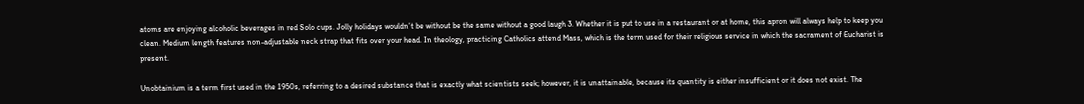atoms are enjoying alcoholic beverages in red Solo cups. Jolly holidays wouldn’t be without be the same without a good laugh 3. Whether it is put to use in a restaurant or at home, this apron will always help to keep you clean. Medium length features non-adjustable neck strap that fits over your head. In theology, practicing Catholics attend Mass, which is the term used for their religious service in which the sacrament of Eucharist is present.

Unobtainium is a term first used in the 1950s, referring to a desired substance that is exactly what scientists seek; however, it is unattainable, because its quantity is either insufficient or it does not exist. The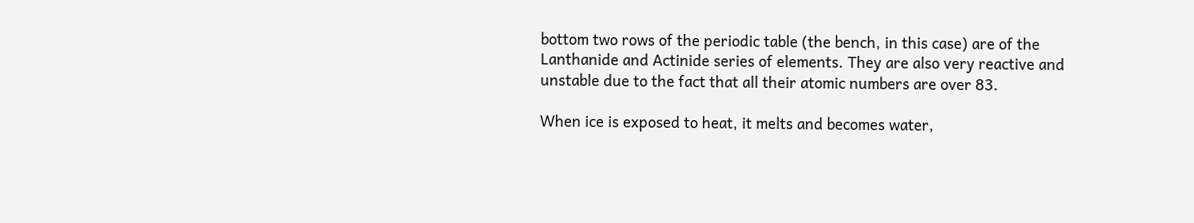bottom two rows of the periodic table (the bench, in this case) are of the Lanthanide and Actinide series of elements. They are also very reactive and unstable due to the fact that all their atomic numbers are over 83.

When ice is exposed to heat, it melts and becomes water,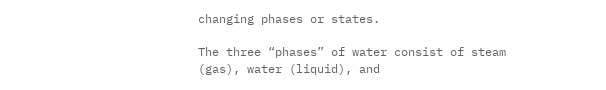changing phases or states.

The three “phases” of water consist of steam (gas), water (liquid), and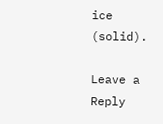ice (solid).

Leave a Reply